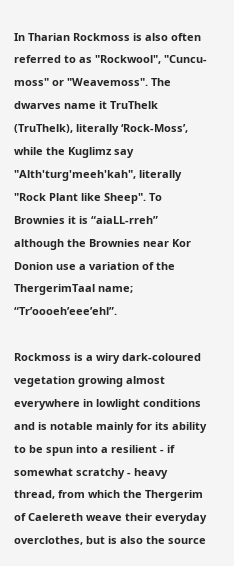In Tharian Rockmoss is also often referred to as "Rockwool", "Cuncu-moss" or "Weavemoss". The dwarves name it TruThelk (TruThelk), literally ‘Rock-Moss’, while the Kuglimz say "Alth'turg'meeh'kah", literally "Rock Plant like Sheep". To Brownies it is “aiaLL-rreh” although the Brownies near Kor Donion use a variation of the ThergerimTaal name; “Tr’oooeh’eee’ehl”.

Rockmoss is a wiry dark-coloured vegetation growing almost everywhere in lowlight conditions and is notable mainly for its ability to be spun into a resilient - if somewhat scratchy - heavy thread, from which the Thergerim of Caelereth weave their everyday overclothes, but is also the source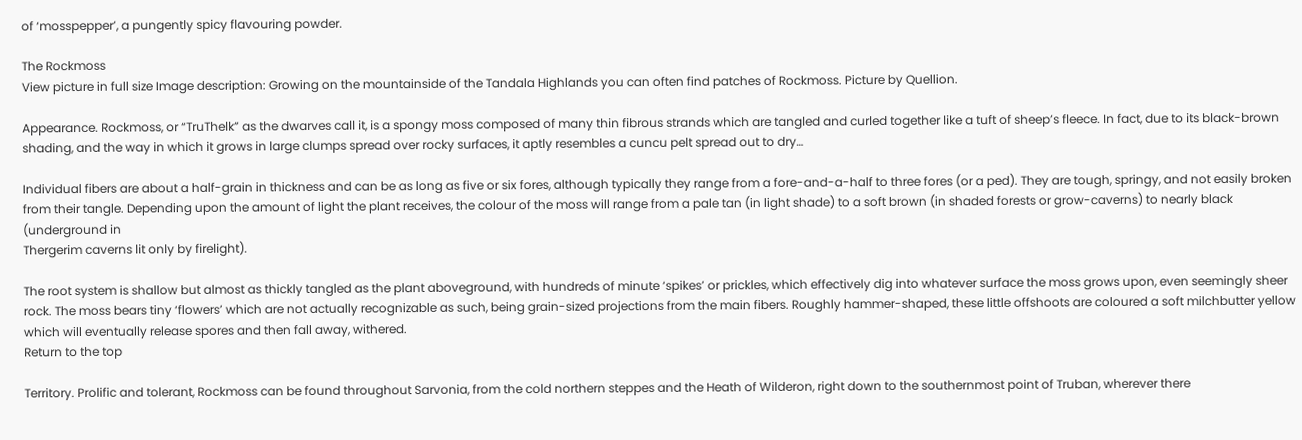of ‘mosspepper’, a pungently spicy flavouring powder.

The Rockmoss
View picture in full size Image description: Growing on the mountainside of the Tandala Highlands you can often find patches of Rockmoss. Picture by Quellion.

Appearance. Rockmoss, or “TruThelk” as the dwarves call it, is a spongy moss composed of many thin fibrous strands which are tangled and curled together like a tuft of sheep’s fleece. In fact, due to its black-brown shading, and the way in which it grows in large clumps spread over rocky surfaces, it aptly resembles a cuncu pelt spread out to dry…

Individual fibers are about a half-grain in thickness and can be as long as five or six fores, although typically they range from a fore-and-a-half to three fores (or a ped). They are tough, springy, and not easily broken from their tangle. Depending upon the amount of light the plant receives, the colour of the moss will range from a pale tan (in light shade) to a soft brown (in shaded forests or grow-caverns) to nearly black (underground in
Thergerim caverns lit only by firelight).

The root system is shallow but almost as thickly tangled as the plant aboveground, with hundreds of minute ‘spikes’ or prickles, which effectively dig into whatever surface the moss grows upon, even seemingly sheer rock. The moss bears tiny ‘flowers’ which are not actually recognizable as such, being grain-sized projections from the main fibers. Roughly hammer-shaped, these little offshoots are coloured a soft milchbutter yellow which will eventually release spores and then fall away, withered.
Return to the top

Territory. Prolific and tolerant, Rockmoss can be found throughout Sarvonia, from the cold northern steppes and the Heath of Wilderon, right down to the southernmost point of Truban, wherever there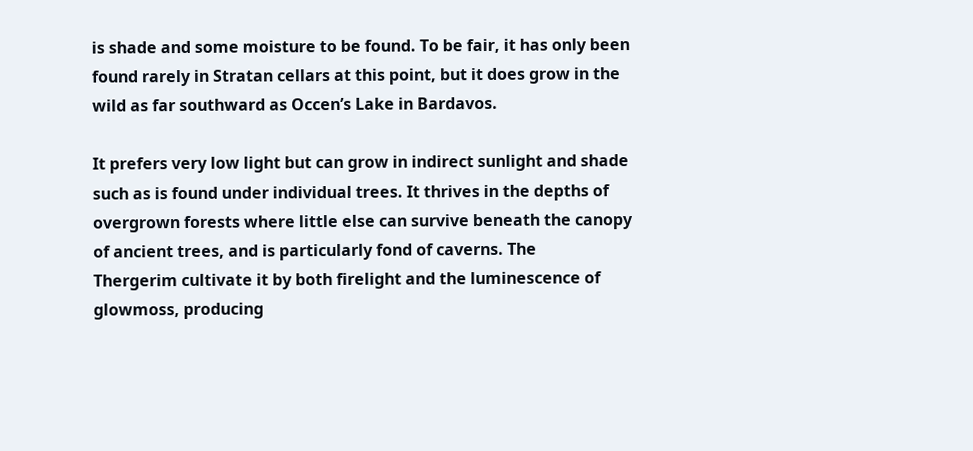is shade and some moisture to be found. To be fair, it has only been found rarely in Stratan cellars at this point, but it does grow in the wild as far southward as Occen’s Lake in Bardavos.

It prefers very low light but can grow in indirect sunlight and shade such as is found under individual trees. It thrives in the depths of overgrown forests where little else can survive beneath the canopy of ancient trees, and is particularly fond of caverns. The
Thergerim cultivate it by both firelight and the luminescence of glowmoss, producing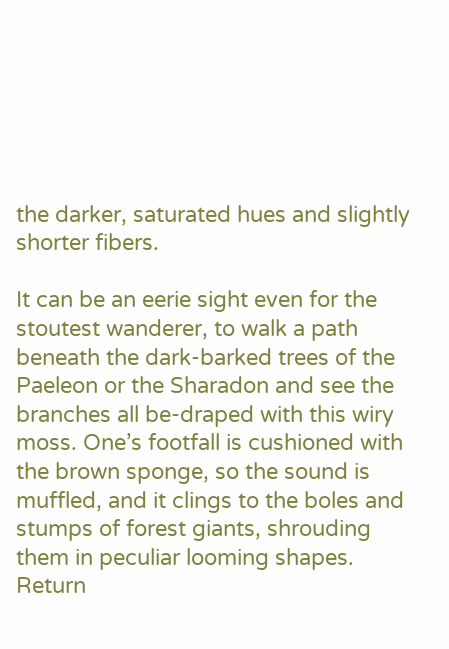the darker, saturated hues and slightly shorter fibers.

It can be an eerie sight even for the stoutest wanderer, to walk a path beneath the dark-barked trees of the Paeleon or the Sharadon and see the branches all be-draped with this wiry moss. One’s footfall is cushioned with the brown sponge, so the sound is muffled, and it clings to the boles and stumps of forest giants, shrouding them in peculiar looming shapes.
Return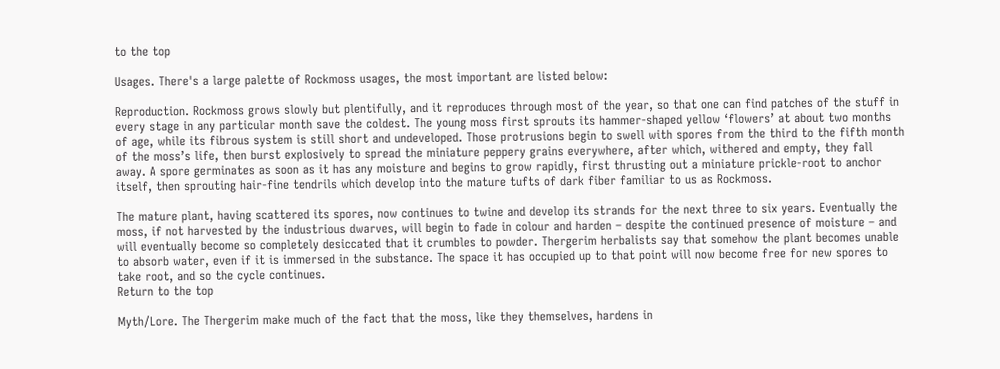to the top

Usages. There's a large palette of Rockmoss usages, the most important are listed below:

Reproduction. Rockmoss grows slowly but plentifully, and it reproduces through most of the year, so that one can find patches of the stuff in every stage in any particular month save the coldest. The young moss first sprouts its hammer-shaped yellow ‘flowers’ at about two months of age, while its fibrous system is still short and undeveloped. Those protrusions begin to swell with spores from the third to the fifth month of the moss’s life, then burst explosively to spread the miniature peppery grains everywhere, after which, withered and empty, they fall away. A spore germinates as soon as it has any moisture and begins to grow rapidly, first thrusting out a miniature prickle-root to anchor itself, then sprouting hair-fine tendrils which develop into the mature tufts of dark fiber familiar to us as Rockmoss.

The mature plant, having scattered its spores, now continues to twine and develop its strands for the next three to six years. Eventually the moss, if not harvested by the industrious dwarves, will begin to fade in colour and harden – despite the continued presence of moisture – and will eventually become so completely desiccated that it crumbles to powder. Thergerim herbalists say that somehow the plant becomes unable to absorb water, even if it is immersed in the substance. The space it has occupied up to that point will now become free for new spores to take root, and so the cycle continues.
Return to the top

Myth/Lore. The Thergerim make much of the fact that the moss, like they themselves, hardens in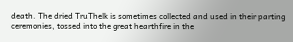death. The dried TruThelk is sometimes collected and used in their parting ceremonies, tossed into the great hearthfire in the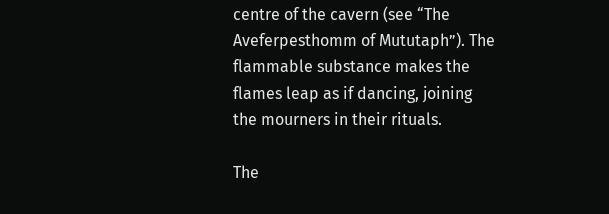centre of the cavern (see “The Aveferpesthomm of Mututaph”). The flammable substance makes the flames leap as if dancing, joining the mourners in their rituals.

The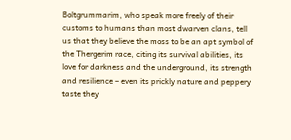Boltgrummarim, who speak more freely of their customs to humans than most dwarven clans, tell us that they believe the moss to be an apt symbol of the Thergerim race, citing its survival abilities, its love for darkness and the underground, its strength and resilience – even its prickly nature and peppery taste they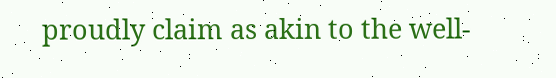proudly claim as akin to the well-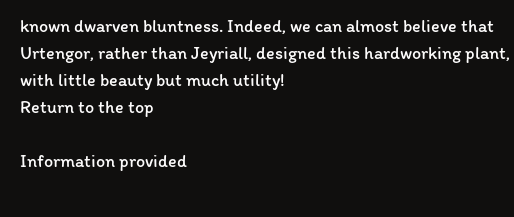known dwarven bluntness. Indeed, we can almost believe that Urtengor, rather than Jeyriall, designed this hardworking plant, with little beauty but much utility!
Return to the top

Information provided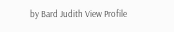by Bard Judith View Profile